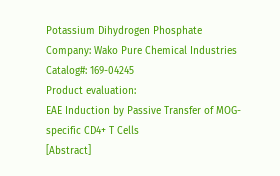Potassium Dihydrogen Phosphate
Company: Wako Pure Chemical Industries
Catalog#: 169-04245
Product evaluation:
EAE Induction by Passive Transfer of MOG-specific CD4+ T Cells
[Abstract]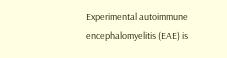Experimental autoimmune encephalomyelitis (EAE) is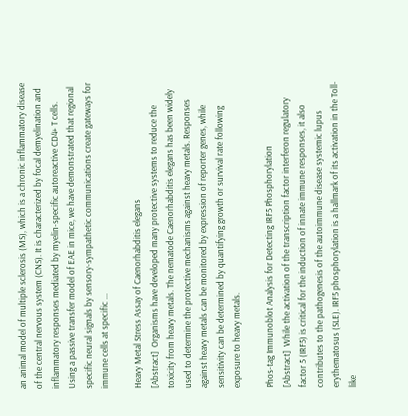an animal model of multiple sclerosis (MS), which is a chronic inflammatory disease of the central nervous system (CNS). It is characterized by focal demyelination and inflammatory responses mediated by myelin-specific autoreactive CD4+ T cells. Using a passive transfer model of EAE in mice, we have demonstrated that regional specific neural signals by sensory-sympathetic communications create gateways for immune cells at specific ...

Heavy Metal Stress Assay of Caenorhabditis elegans
[Abstract]  Organisms have developed many protective systems to reduce the toxicity from heavy metals. The nematode Caenorhabditis elegans has been widely used to determine the protective mechanisms against heavy metals. Responses against heavy metals can be monitored by expression of reporter genes, while sensitivity can be determined by quantifying growth or survival rate following exposure to heavy metals.

Phos-tag Immunoblot Analysis for Detecting IRF5 Phosphorylation
[Abstract]  While the activation of the transcription factor interferon regulatory factor 5 (IRF5) is critical for the induction of innate immune responses, it also contributes to the pathogenesis of the autoimmune disease systemic lupus erythematosus (SLE). IRF5 phosphorylation is a hallmark of its activation in the Toll-like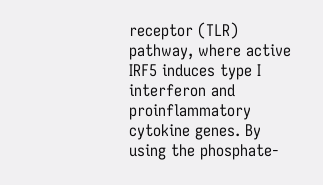receptor (TLR) pathway, where active IRF5 induces type I interferon and proinflammatory cytokine genes. By using the phosphate-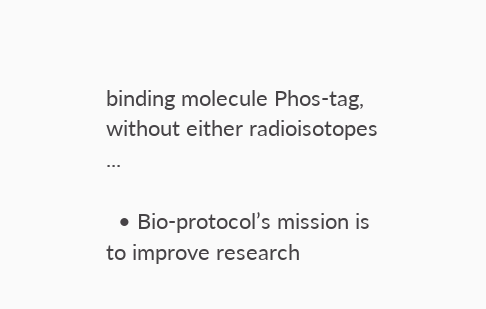binding molecule Phos-tag, without either radioisotopes ...

  • Bio-protocol’s mission is to improve research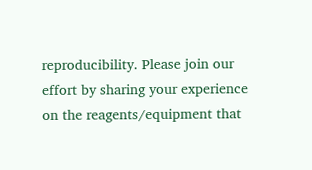reproducibility. Please join our effort by sharing your experience on the reagents/equipment that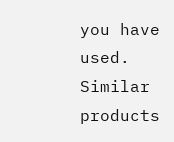you have used.
Similar products